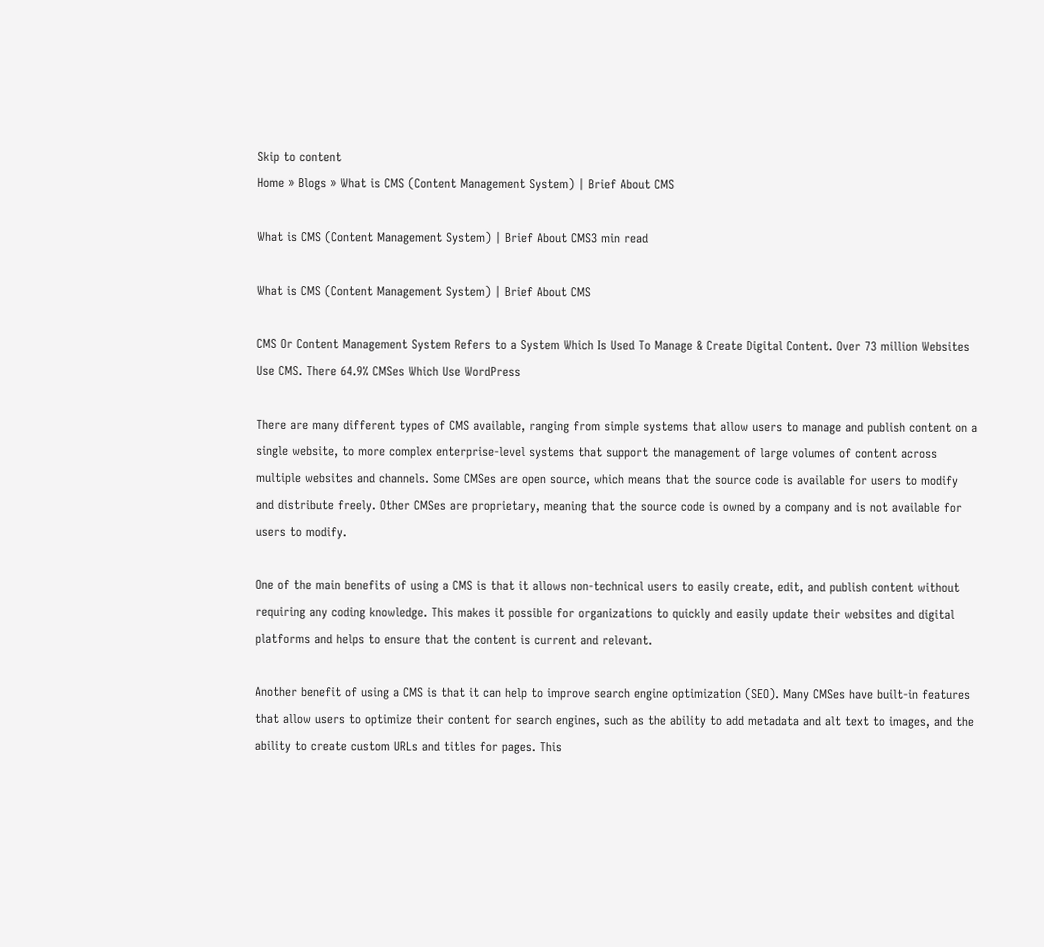Skip to content
Home » Blogs » What is CMS (Content Management System) | Brief About CMS

What is CMS (Content Management System) | Brief About CMS3 min read

What is CMS (Content Management System) | Brief About CMS

CMS Or Content Management System Refers to a System Which Is Used To Manage & Create Digital Content. Over 73 million Websites Use CMS. There 64.9% CMSes Which Use WordPress

There are many different types of CMS available, ranging from simple systems that allow users to manage and publish content on a single website, to more complex enterprise-level systems that support the management of large volumes of content across multiple websites and channels. Some CMSes are open source, which means that the source code is available for users to modify and distribute freely. Other CMSes are proprietary, meaning that the source code is owned by a company and is not available for users to modify.

One of the main benefits of using a CMS is that it allows non-technical users to easily create, edit, and publish content without requiring any coding knowledge. This makes it possible for organizations to quickly and easily update their websites and digital platforms and helps to ensure that the content is current and relevant.

Another benefit of using a CMS is that it can help to improve search engine optimization (SEO). Many CMSes have built-in features that allow users to optimize their content for search engines, such as the ability to add metadata and alt text to images, and the ability to create custom URLs and titles for pages. This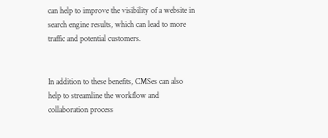can help to improve the visibility of a website in search engine results, which can lead to more traffic and potential customers.


In addition to these benefits, CMSes can also help to streamline the workflow and collaboration process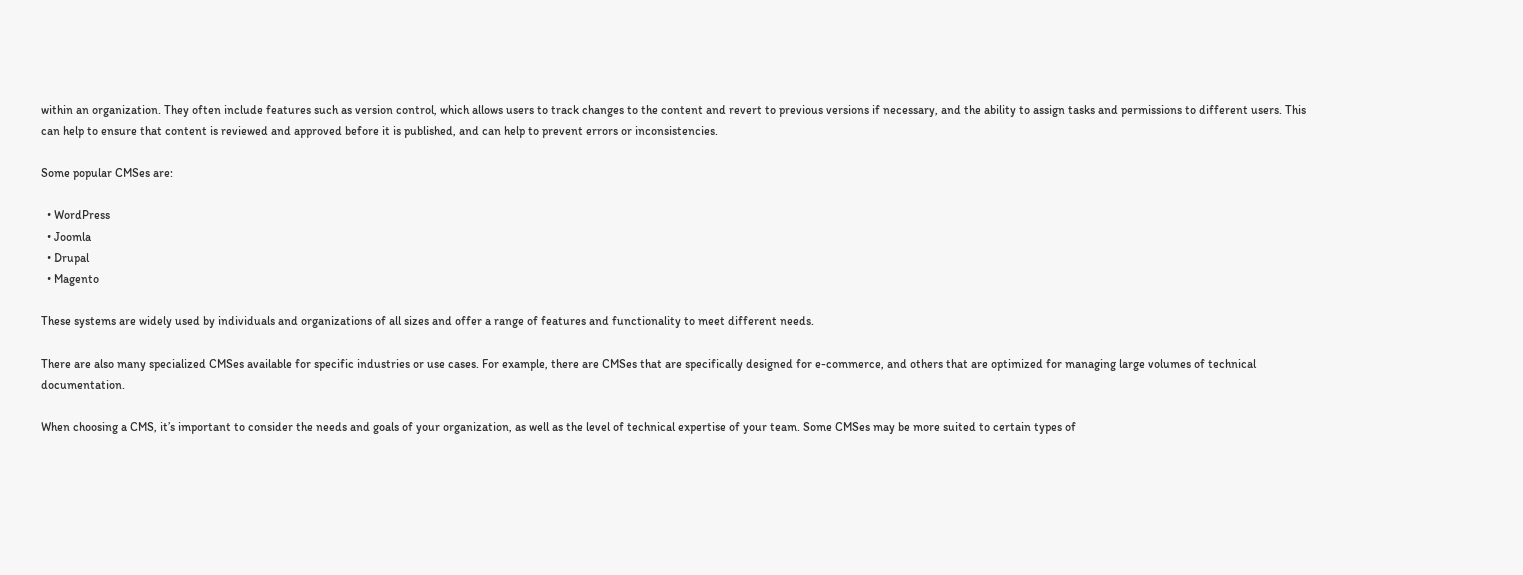within an organization. They often include features such as version control, which allows users to track changes to the content and revert to previous versions if necessary, and the ability to assign tasks and permissions to different users. This can help to ensure that content is reviewed and approved before it is published, and can help to prevent errors or inconsistencies.

Some popular CMSes are:

  • WordPress
  • Joomla
  • Drupal
  • Magento

These systems are widely used by individuals and organizations of all sizes and offer a range of features and functionality to meet different needs.

There are also many specialized CMSes available for specific industries or use cases. For example, there are CMSes that are specifically designed for e-commerce, and others that are optimized for managing large volumes of technical documentation.

When choosing a CMS, it’s important to consider the needs and goals of your organization, as well as the level of technical expertise of your team. Some CMSes may be more suited to certain types of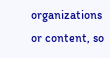organizations or content, so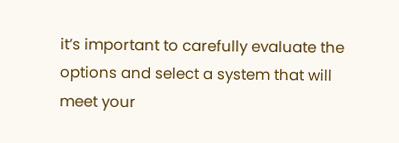it’s important to carefully evaluate the options and select a system that will meet your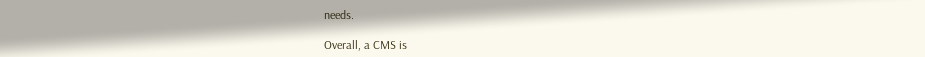needs.

Overall, a CMS is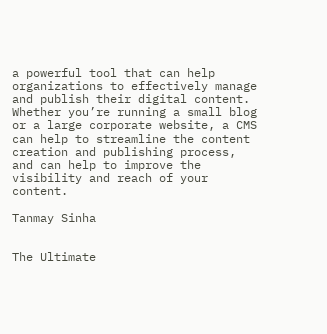a powerful tool that can help organizations to effectively manage and publish their digital content. Whether you’re running a small blog or a large corporate website, a CMS can help to streamline the content creation and publishing process, and can help to improve the visibility and reach of your content.

Tanmay Sinha


The Ultimate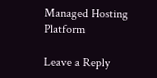Managed Hosting Platform

Leave a Reply